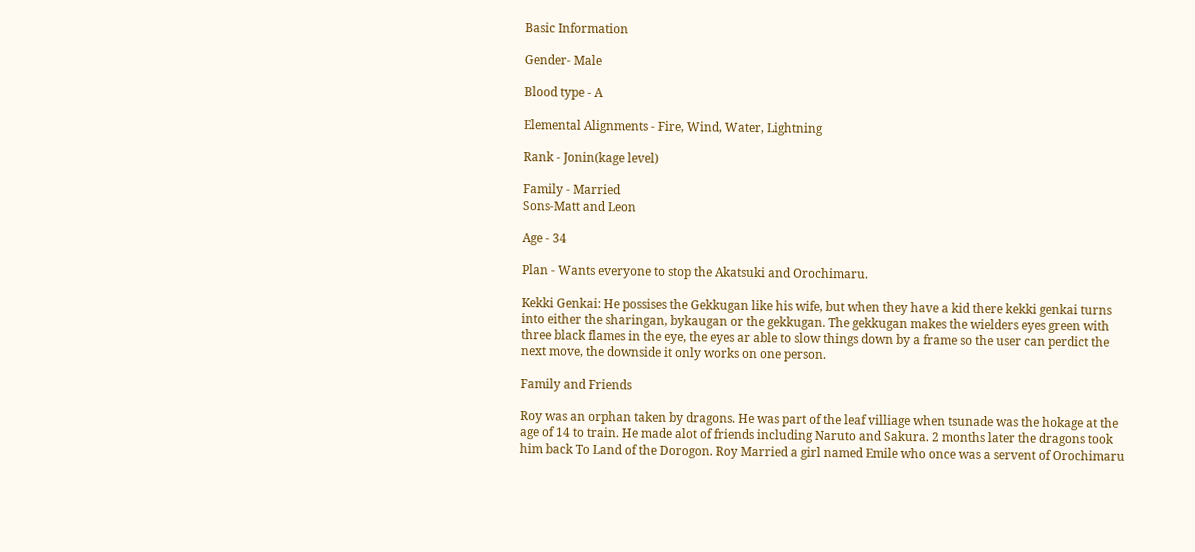Basic Information

Gender- Male

Blood type - A

Elemental Alignments - Fire, Wind, Water, Lightning

Rank - Jonin(kage level)

Family - Married
Sons-Matt and Leon

Age - 34

Plan - Wants everyone to stop the Akatsuki and Orochimaru.

Kekki Genkai: He possises the Gekkugan like his wife, but when they have a kid there kekki genkai turns into either the sharingan, bykaugan or the gekkugan. The gekkugan makes the wielders eyes green with three black flames in the eye, the eyes ar able to slow things down by a frame so the user can perdict the next move, the downside it only works on one person.

Family and Friends

Roy was an orphan taken by dragons. He was part of the leaf villiage when tsunade was the hokage at the age of 14 to train. He made alot of friends including Naruto and Sakura. 2 months later the dragons took him back To Land of the Dorogon. Roy Married a girl named Emile who once was a servent of Orochimaru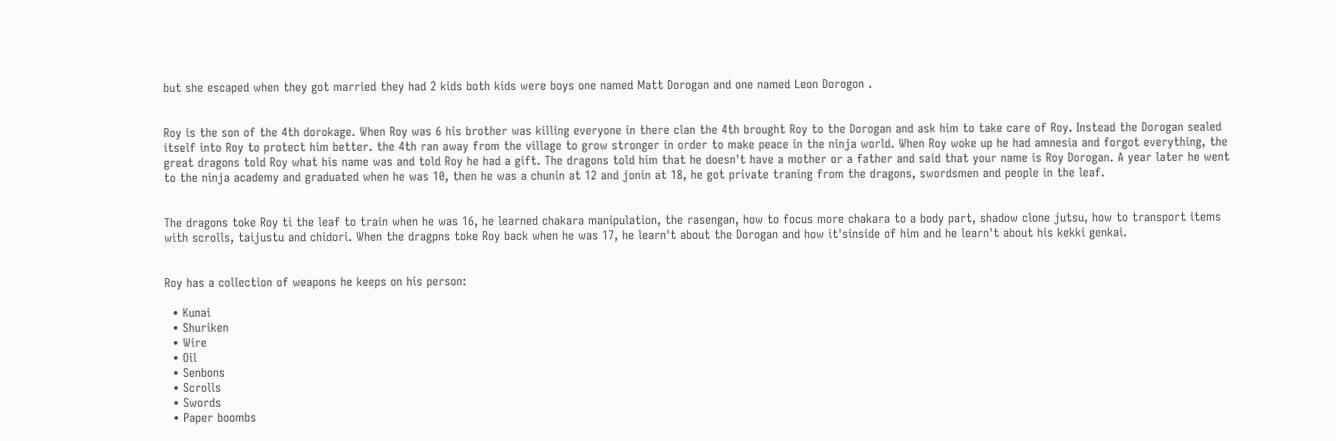but she escaped when they got married they had 2 kids both kids were boys one named Matt Dorogan and one named Leon Dorogon .


Roy is the son of the 4th dorokage. When Roy was 6 his brother was killing everyone in there clan the 4th brought Roy to the Dorogan and ask him to take care of Roy. Instead the Dorogan sealed itself into Roy to protect him better. the 4th ran away from the village to grow stronger in order to make peace in the ninja world. When Roy woke up he had amnesia and forgot everything, the great dragons told Roy what his name was and told Roy he had a gift. The dragons told him that he doesn't have a mother or a father and said that your name is Roy Dorogan. A year later he went to the ninja academy and graduated when he was 10, then he was a chunin at 12 and jonin at 18, he got private traning from the dragons, swordsmen and people in the leaf.


The dragons toke Roy ti the leaf to train when he was 16, he learned chakara manipulation, the rasengan, how to focus more chakara to a body part, shadow clone jutsu, how to transport items with scrolls, taijustu and chidori. When the dragpns toke Roy back when he was 17, he learn't about the Dorogan and how it'sinside of him and he learn't about his kekki genkai.


Roy has a collection of weapons he keeps on his person:

  • Kunai
  • Shuriken
  • Wire
  • Oil
  • Senbons
  • Scrolls
  • Swords
  • Paper boombs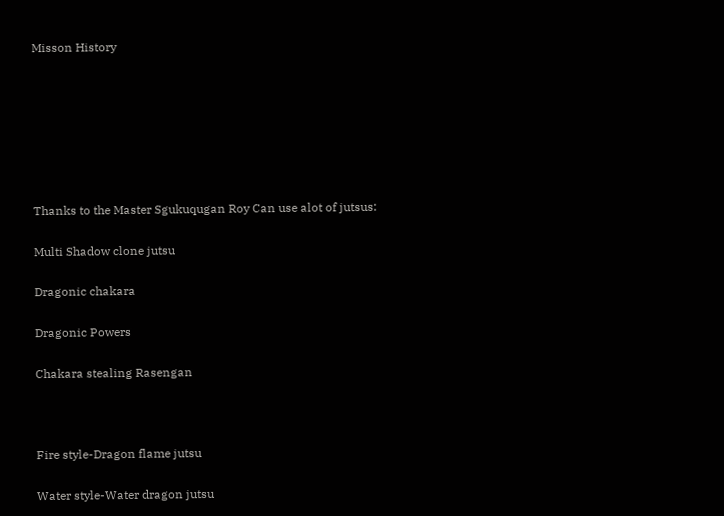Misson History







Thanks to the Master Sgukuqugan Roy Can use alot of jutsus:

Multi Shadow clone jutsu

Dragonic chakara

Dragonic Powers

Chakara stealing Rasengan



Fire style-Dragon flame jutsu

Water style-Water dragon jutsu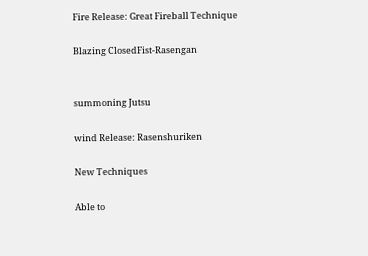Fire Release: Great Fireball Technique

Blazing ClosedFist-Rasengan


summoning Jutsu

wind Release: Rasenshuriken

New Techniques

Able to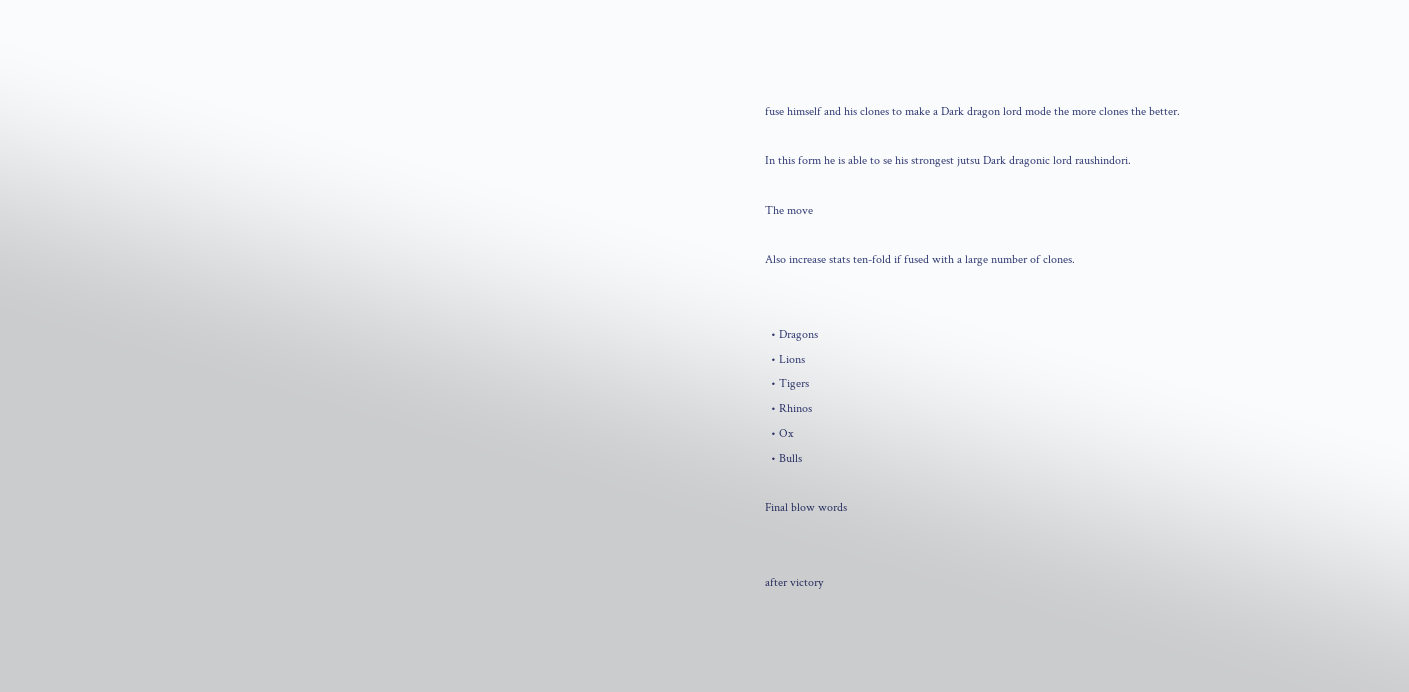fuse himself and his clones to make a Dark dragon lord mode the more clones the better.

In this form he is able to se his strongest jutsu Dark dragonic lord raushindori.

The move

Also increase stats ten-fold if fused with a large number of clones.


  • Dragons
  • Lions
  • Tigers
  • Rhinos
  • Ox
  • Bulls

Final blow words


after victory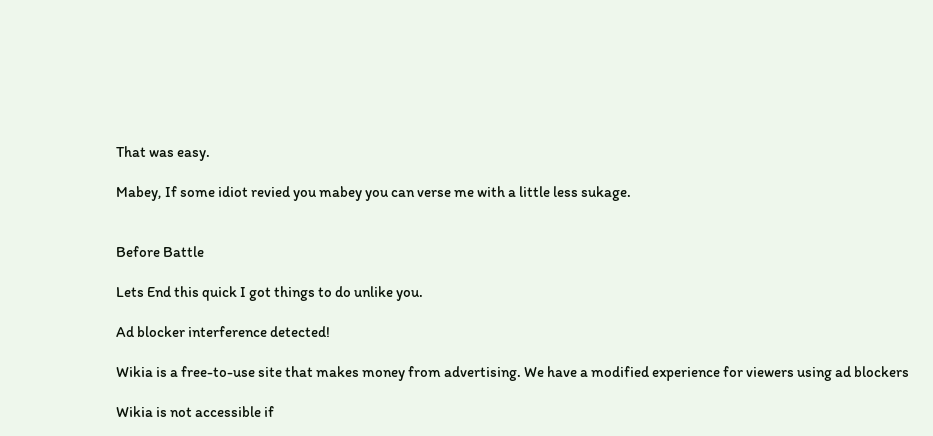That was easy.

Mabey, If some idiot revied you mabey you can verse me with a little less sukage.


Before Battle

Lets End this quick I got things to do unlike you.

Ad blocker interference detected!

Wikia is a free-to-use site that makes money from advertising. We have a modified experience for viewers using ad blockers

Wikia is not accessible if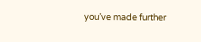you’ve made further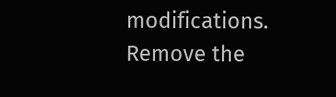modifications. Remove the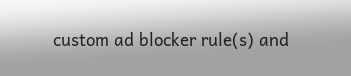custom ad blocker rule(s) and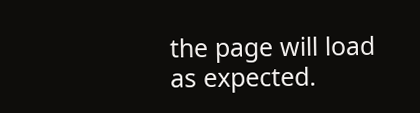the page will load as expected.